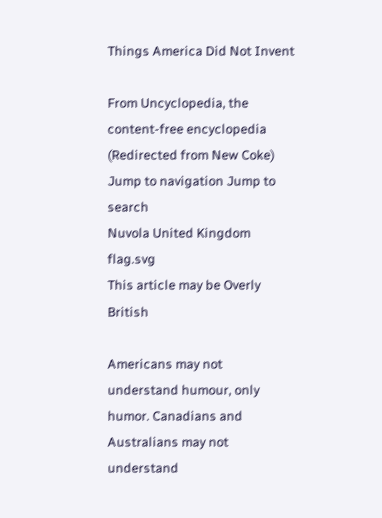Things America Did Not Invent

From Uncyclopedia, the content-free encyclopedia
(Redirected from New Coke)
Jump to navigation Jump to search
Nuvola United Kingdom flag.svg
This article may be Overly British

Americans may not understand humour, only humor. Canadians and Australians may not understand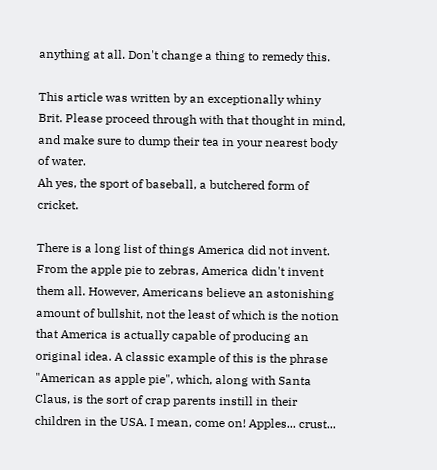anything at all. Don't change a thing to remedy this.

This article was written by an exceptionally whiny Brit. Please proceed through with that thought in mind, and make sure to dump their tea in your nearest body of water.
Ah yes, the sport of baseball, a butchered form of cricket.

There is a long list of things America did not invent. From the apple pie to zebras, America didn't invent them all. However, Americans believe an astonishing amount of bullshit, not the least of which is the notion that America is actually capable of producing an original idea. A classic example of this is the phrase "American as apple pie", which, along with Santa Claus, is the sort of crap parents instill in their children in the USA. I mean, come on! Apples... crust...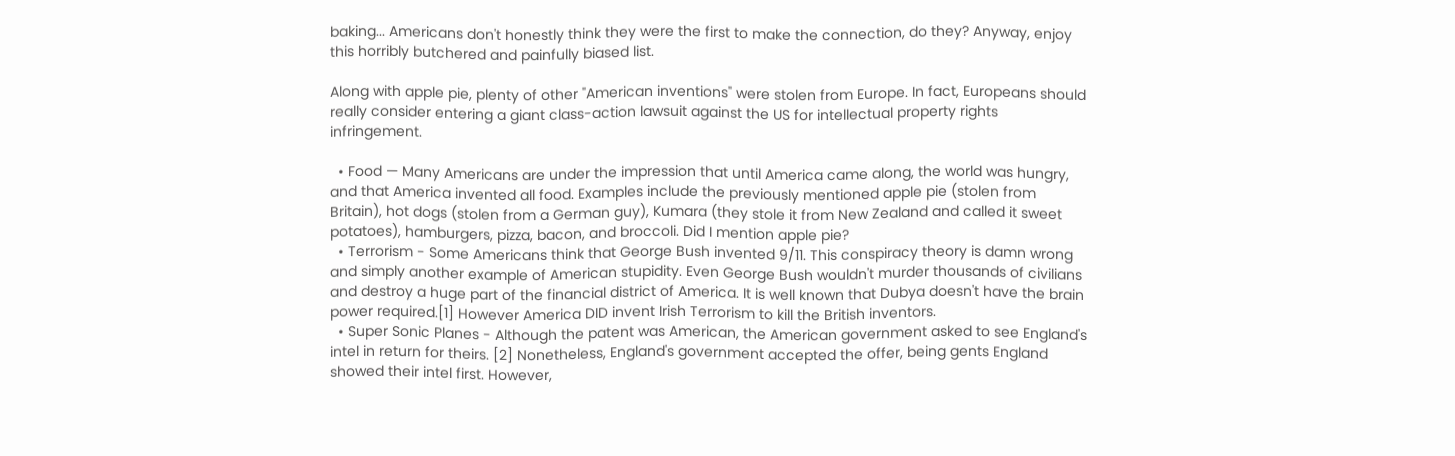baking... Americans don't honestly think they were the first to make the connection, do they? Anyway, enjoy this horribly butchered and painfully biased list.

Along with apple pie, plenty of other "American inventions" were stolen from Europe. In fact, Europeans should really consider entering a giant class-action lawsuit against the US for intellectual property rights infringement.

  • Food — Many Americans are under the impression that until America came along, the world was hungry, and that America invented all food. Examples include the previously mentioned apple pie (stolen from Britain), hot dogs (stolen from a German guy), Kumara (they stole it from New Zealand and called it sweet potatoes), hamburgers, pizza, bacon, and broccoli. Did I mention apple pie?
  • Terrorism - Some Americans think that George Bush invented 9/11. This conspiracy theory is damn wrong and simply another example of American stupidity. Even George Bush wouldn't murder thousands of civilians and destroy a huge part of the financial district of America. It is well known that Dubya doesn't have the brain power required.[1] However America DID invent Irish Terrorism to kill the British inventors.
  • Super Sonic Planes - Although the patent was American, the American government asked to see England's intel in return for theirs. [2] Nonetheless, England's government accepted the offer, being gents England showed their intel first. However,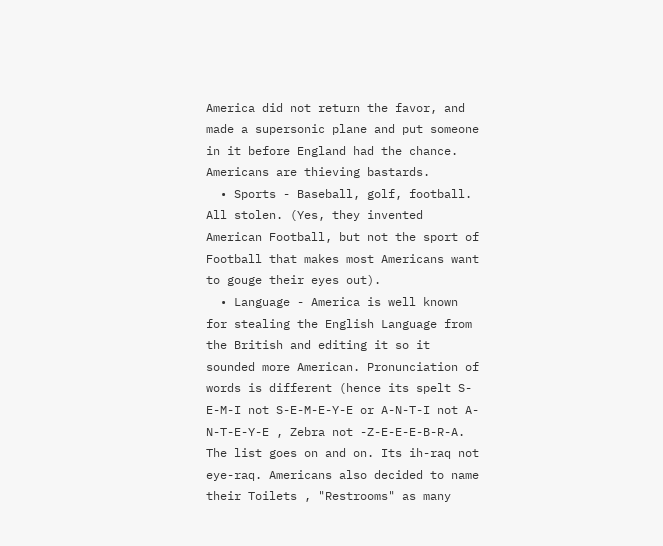America did not return the favor, and made a supersonic plane and put someone in it before England had the chance. Americans are thieving bastards.
  • Sports - Baseball, golf, football. All stolen. (Yes, they invented American Football, but not the sport of Football that makes most Americans want to gouge their eyes out).
  • Language - America is well known for stealing the English Language from the British and editing it so it sounded more American. Pronunciation of words is different (hence its spelt S-E-M-I not S-E-M-E-Y-E or A-N-T-I not A-N-T-E-Y-E , Zebra not -Z-E-E-E-B-R-A. The list goes on and on. Its ih-raq not eye-raq. Americans also decided to name their Toilets , "Restrooms" as many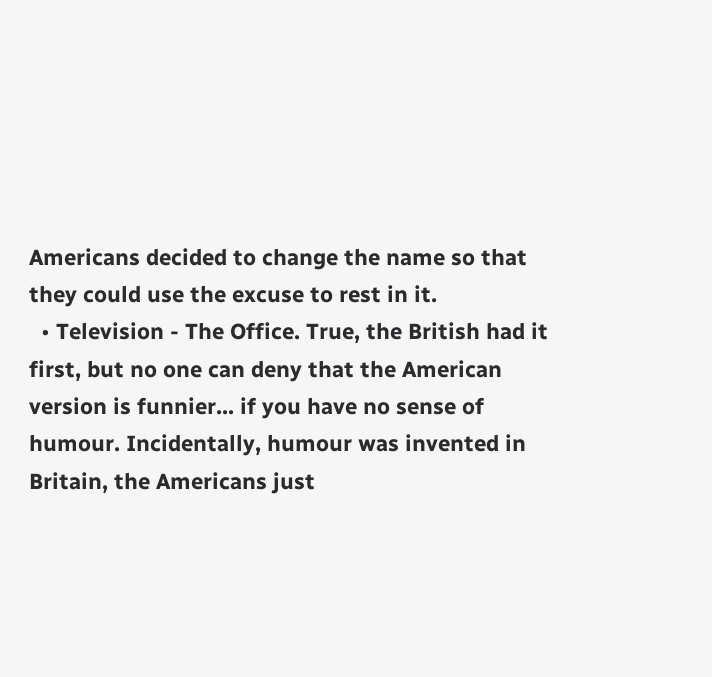Americans decided to change the name so that they could use the excuse to rest in it.
  • Television - The Office. True, the British had it first, but no one can deny that the American version is funnier... if you have no sense of humour. Incidentally, humour was invented in Britain, the Americans just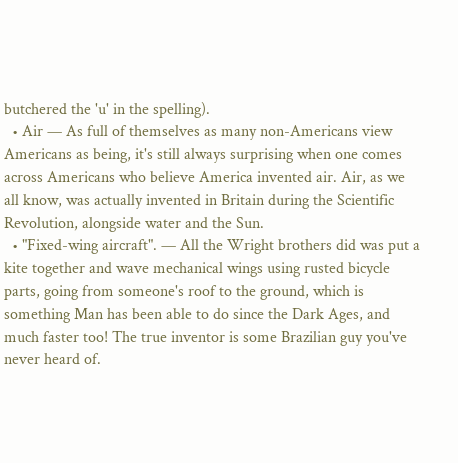butchered the 'u' in the spelling).
  • Air — As full of themselves as many non-Americans view Americans as being, it's still always surprising when one comes across Americans who believe America invented air. Air, as we all know, was actually invented in Britain during the Scientific Revolution, alongside water and the Sun.
  • "Fixed-wing aircraft". — All the Wright brothers did was put a kite together and wave mechanical wings using rusted bicycle parts, going from someone's roof to the ground, which is something Man has been able to do since the Dark Ages, and much faster too! The true inventor is some Brazilian guy you've never heard of.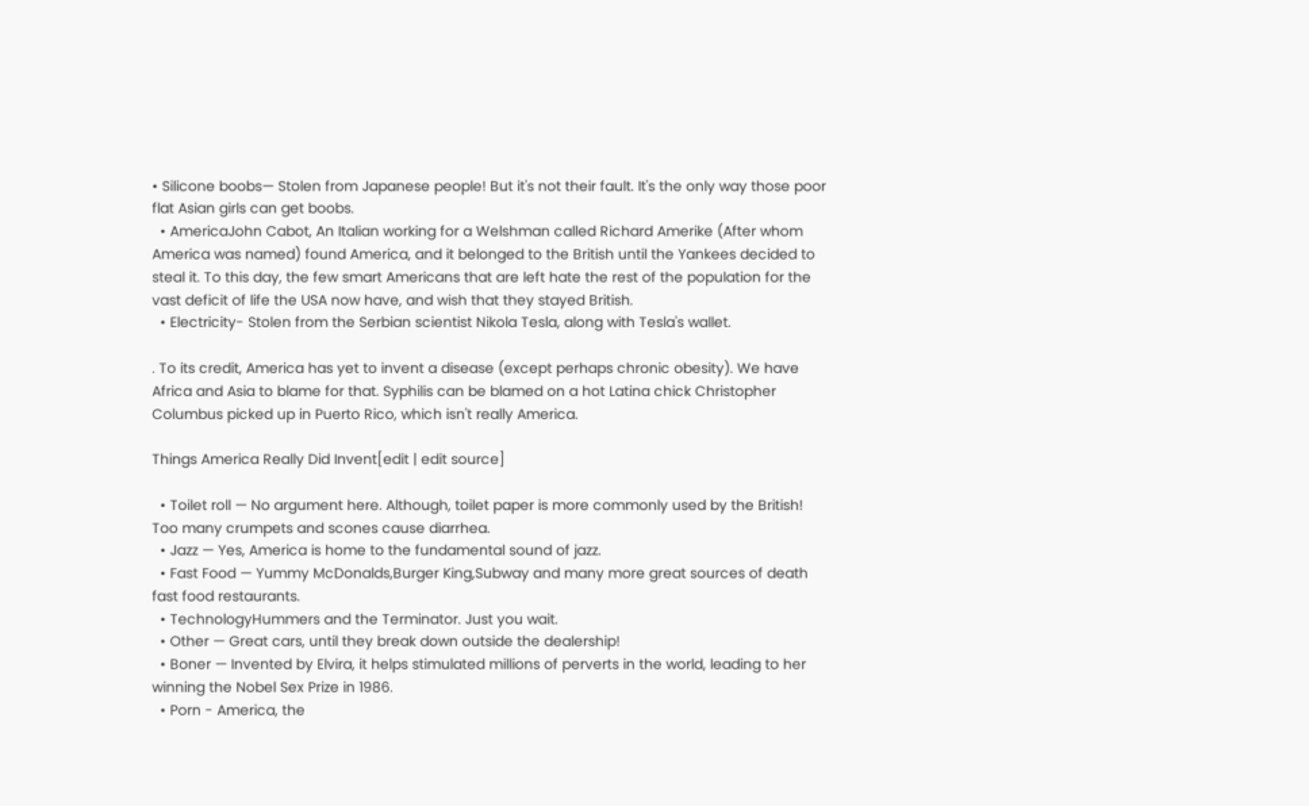• Silicone boobs— Stolen from Japanese people! But it's not their fault. It's the only way those poor flat Asian girls can get boobs.
  • AmericaJohn Cabot, An Italian working for a Welshman called Richard Amerike (After whom America was named) found America, and it belonged to the British until the Yankees decided to steal it. To this day, the few smart Americans that are left hate the rest of the population for the vast deficit of life the USA now have, and wish that they stayed British.
  • Electricity- Stolen from the Serbian scientist Nikola Tesla, along with Tesla's wallet.

. To its credit, America has yet to invent a disease (except perhaps chronic obesity). We have Africa and Asia to blame for that. Syphilis can be blamed on a hot Latina chick Christopher Columbus picked up in Puerto Rico, which isn't really America.

Things America Really Did Invent[edit | edit source]

  • Toilet roll — No argument here. Although, toilet paper is more commonly used by the British! Too many crumpets and scones cause diarrhea.
  • Jazz — Yes, America is home to the fundamental sound of jazz.
  • Fast Food — Yummy McDonalds,Burger King,Subway and many more great sources of death fast food restaurants.
  • TechnologyHummers and the Terminator. Just you wait.
  • Other — Great cars, until they break down outside the dealership!
  • Boner — Invented by Elvira, it helps stimulated millions of perverts in the world, leading to her winning the Nobel Sex Prize in 1986.
  • Porn - America, the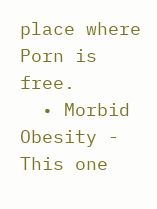place where Porn is free.
  • Morbid Obesity - This one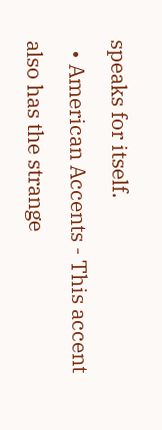speaks for itself.
  • American Accents - This accent also has the strange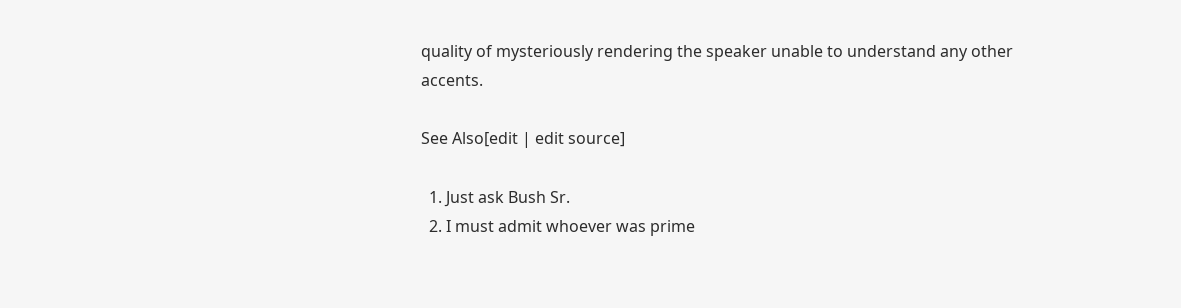quality of mysteriously rendering the speaker unable to understand any other accents.

See Also[edit | edit source]

  1. Just ask Bush Sr.
  2. I must admit whoever was prime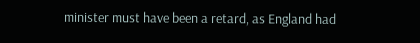minister must have been a retard, as England had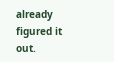already figured it out.